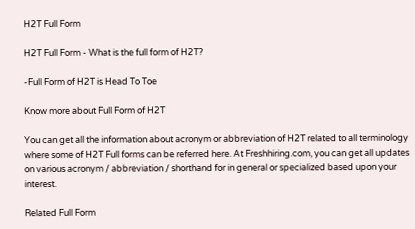H2T Full Form

H2T Full Form - What is the full form of H2T?

-Full Form of H2T is Head To Toe

Know more about Full Form of H2T

You can get all the information about acronym or abbreviation of H2T related to all terminology where some of H2T Full forms can be referred here. At Freshhiring.com, you can get all updates on various acronym / abbreviation / shorthand for in general or specialized based upon your interest.

Related Full Form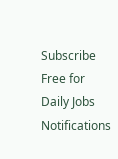Subscribe Free for Daily Jobs Notifications